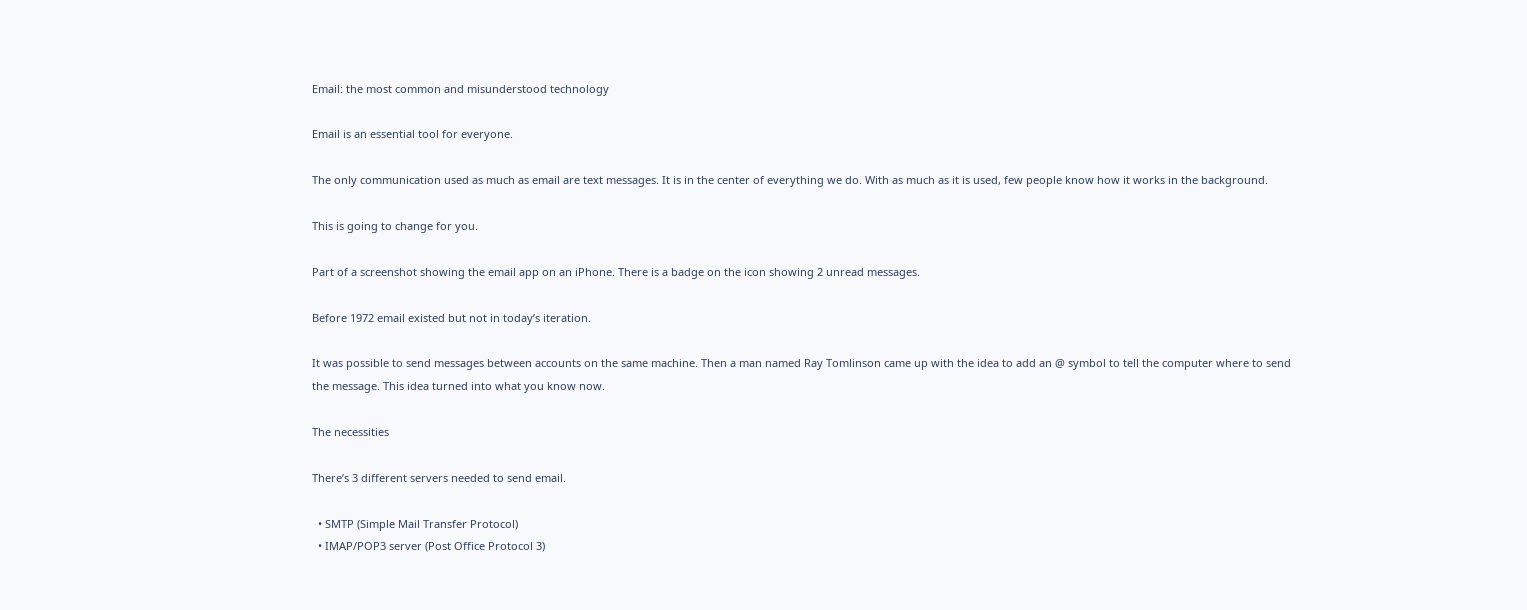Email: the most common and misunderstood technology

Email is an essential tool for everyone.

The only communication used as much as email are text messages. It is in the center of everything we do. With as much as it is used, few people know how it works in the background.

This is going to change for you.

Part of a screenshot showing the email app on an iPhone. There is a badge on the icon showing 2 unread messages.

Before 1972 email existed but not in today’s iteration.

It was possible to send messages between accounts on the same machine. Then a man named Ray Tomlinson came up with the idea to add an @ symbol to tell the computer where to send the message. This idea turned into what you know now.

The necessities

There’s 3 different servers needed to send email.

  • SMTP (Simple Mail Transfer Protocol)
  • IMAP/POP3 server (Post Office Protocol 3)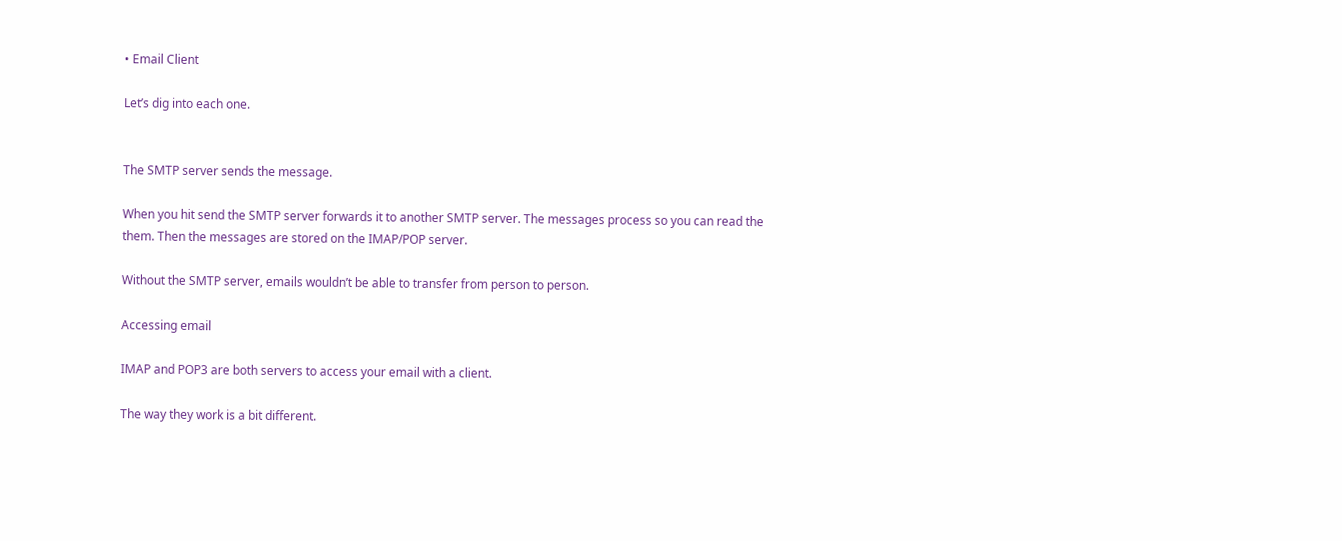• Email Client

Let’s dig into each one.


The SMTP server sends the message.

When you hit send the SMTP server forwards it to another SMTP server. The messages process so you can read the them. Then the messages are stored on the IMAP/POP server.

Without the SMTP server, emails wouldn’t be able to transfer from person to person.

Accessing email

IMAP and POP3 are both servers to access your email with a client.

The way they work is a bit different.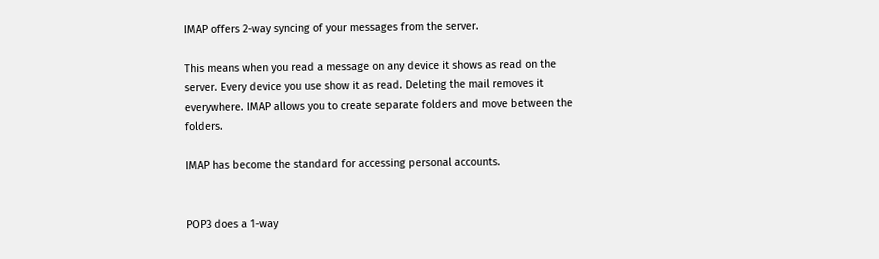IMAP offers 2-way syncing of your messages from the server.

This means when you read a message on any device it shows as read on the server. Every device you use show it as read. Deleting the mail removes it everywhere. IMAP allows you to create separate folders and move between the folders.

IMAP has become the standard for accessing personal accounts.


POP3 does a 1-way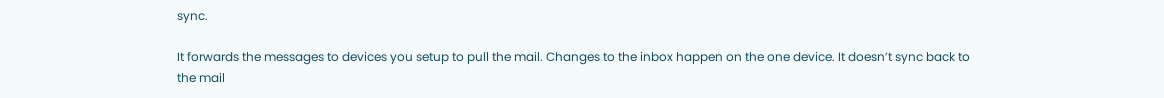sync.

It forwards the messages to devices you setup to pull the mail. Changes to the inbox happen on the one device. It doesn’t sync back to the mail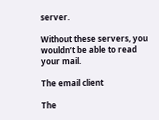server.

Without these servers, you wouldn’t be able to read your mail.

The email client

The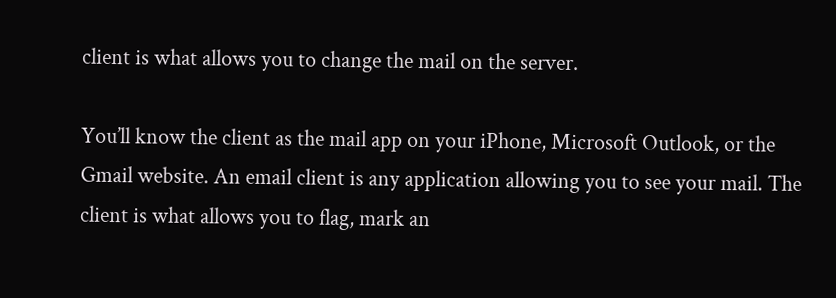client is what allows you to change the mail on the server.

You’ll know the client as the mail app on your iPhone, Microsoft Outlook, or the Gmail website. An email client is any application allowing you to see your mail. The client is what allows you to flag, mark an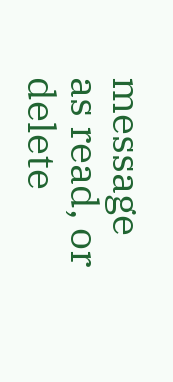message as read, or delete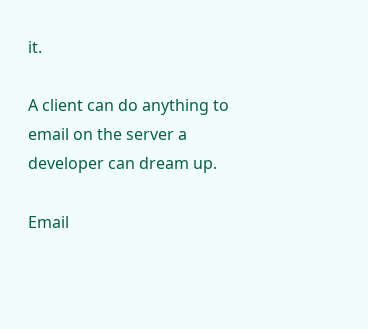it.

A client can do anything to email on the server a developer can dream up.

Email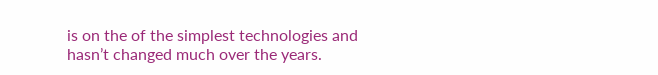is on the of the simplest technologies and hasn’t changed much over the years.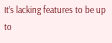It’s lacking features to be up to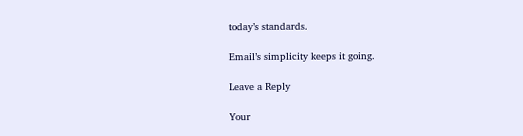today’s standards.

Email’s simplicity keeps it going.

Leave a Reply

Your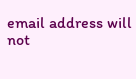email address will not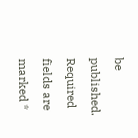be published. Required fields are marked *